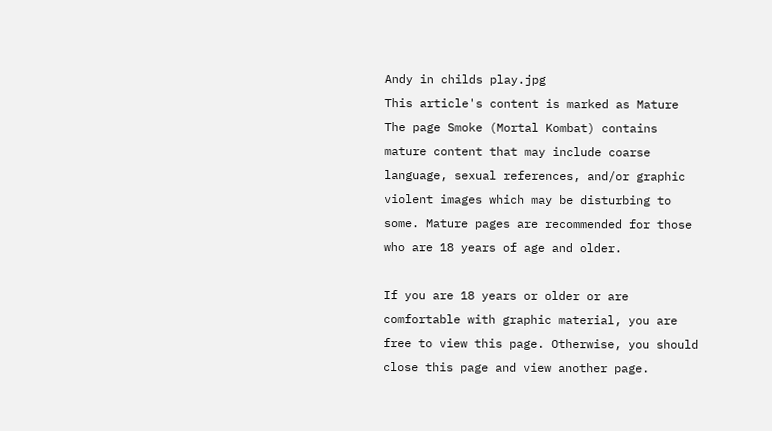Andy in childs play.jpg
This article's content is marked as Mature
The page Smoke (Mortal Kombat) contains mature content that may include coarse language, sexual references, and/or graphic violent images which may be disturbing to some. Mature pages are recommended for those who are 18 years of age and older.

If you are 18 years or older or are comfortable with graphic material, you are free to view this page. Otherwise, you should close this page and view another page.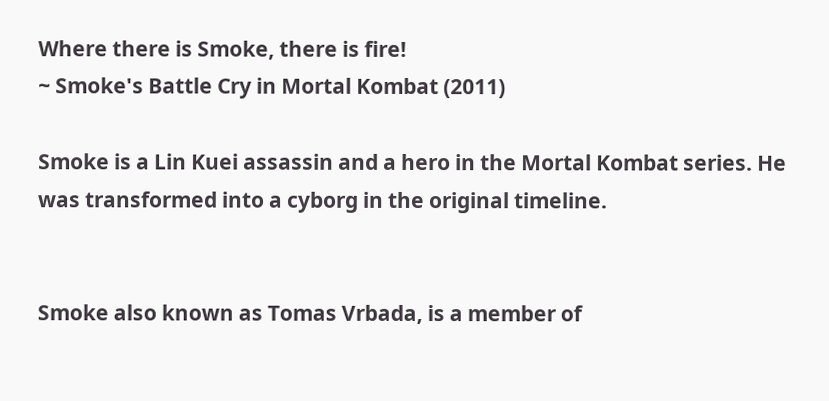Where there is Smoke, there is fire!
~ Smoke's Battle Cry in Mortal Kombat (2011)

Smoke is a Lin Kuei assassin and a hero in the Mortal Kombat series. He was transformed into a cyborg in the original timeline.


Smoke also known as Tomas Vrbada, is a member of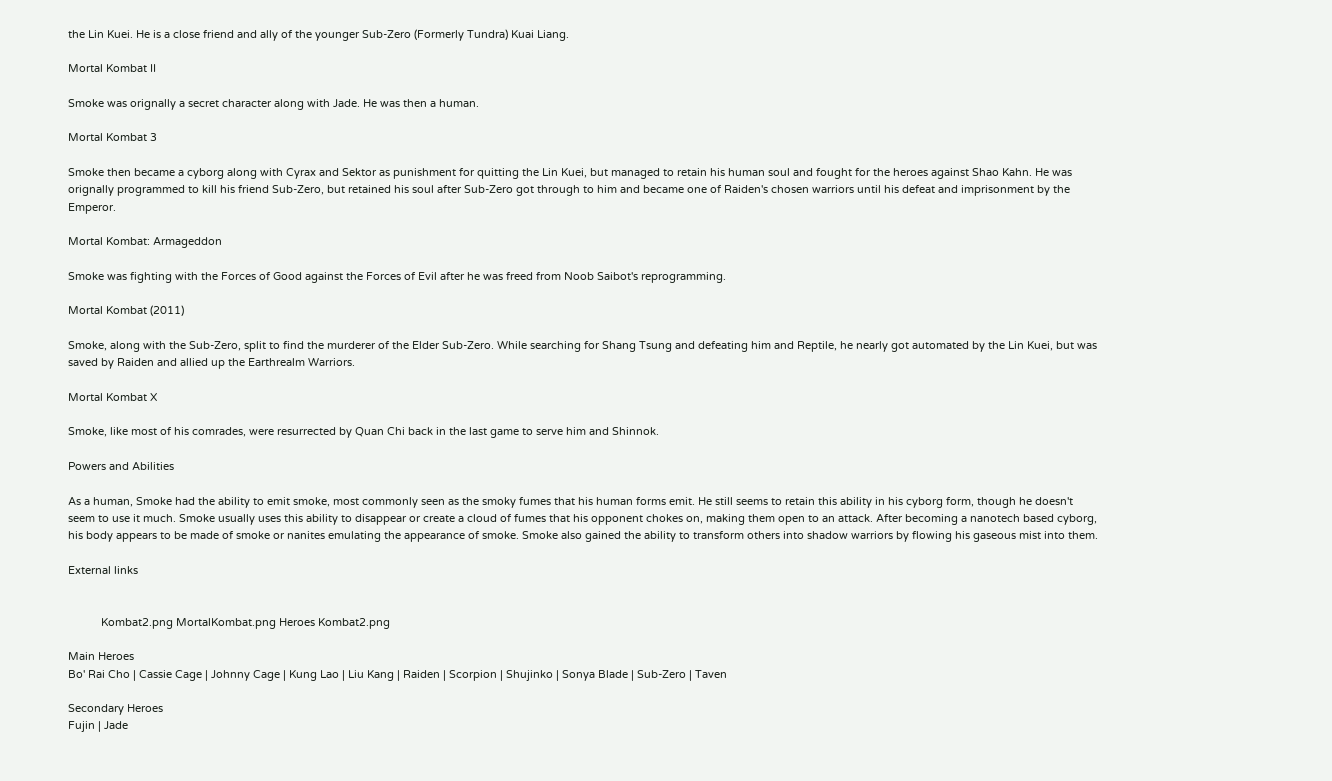the Lin Kuei. He is a close friend and ally of the younger Sub-Zero (Formerly Tundra) Kuai Liang.

Mortal Kombat II

Smoke was orignally a secret character along with Jade. He was then a human.

Mortal Kombat 3

Smoke then became a cyborg along with Cyrax and Sektor as punishment for quitting the Lin Kuei, but managed to retain his human soul and fought for the heroes against Shao Kahn. He was orignally programmed to kill his friend Sub-Zero, but retained his soul after Sub-Zero got through to him and became one of Raiden's chosen warriors until his defeat and imprisonment by the Emperor.

Mortal Kombat: Armageddon

Smoke was fighting with the Forces of Good against the Forces of Evil after he was freed from Noob Saibot's reprogramming.

Mortal Kombat (2011)

Smoke, along with the Sub-Zero, split to find the murderer of the Elder Sub-Zero. While searching for Shang Tsung and defeating him and Reptile, he nearly got automated by the Lin Kuei, but was saved by Raiden and allied up the Earthrealm Warriors.

Mortal Kombat X

Smoke, like most of his comrades, were resurrected by Quan Chi back in the last game to serve him and Shinnok.

Powers and Abilities

As a human, Smoke had the ability to emit smoke, most commonly seen as the smoky fumes that his human forms emit. He still seems to retain this ability in his cyborg form, though he doesn't seem to use it much. Smoke usually uses this ability to disappear or create a cloud of fumes that his opponent chokes on, making them open to an attack. After becoming a nanotech based cyborg, his body appears to be made of smoke or nanites emulating the appearance of smoke. Smoke also gained the ability to transform others into shadow warriors by flowing his gaseous mist into them.

External links


           Kombat2.png MortalKombat.png Heroes Kombat2.png

Main Heroes
Bo' Rai Cho | Cassie Cage | Johnny Cage | Kung Lao | Liu Kang | Raiden | Scorpion | Shujinko | Sonya Blade | Sub-Zero | Taven

Secondary Heroes
Fujin | Jade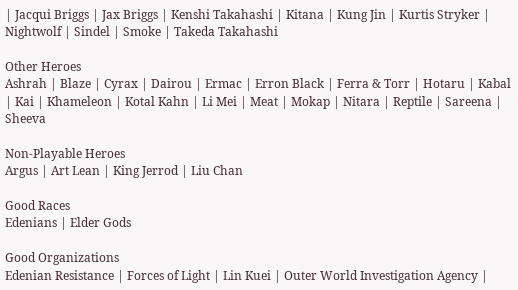| Jacqui Briggs | Jax Briggs | Kenshi Takahashi | Kitana | Kung Jin | Kurtis Stryker | Nightwolf | Sindel | Smoke | Takeda Takahashi

Other Heroes
Ashrah | Blaze | Cyrax | Dairou | Ermac | Erron Black | Ferra & Torr | Hotaru | Kabal | Kai | Khameleon | Kotal Kahn | Li Mei | Meat | Mokap | Nitara | Reptile | Sareena | Sheeva

Non-Playable Heroes
Argus | Art Lean | King Jerrod | Liu Chan

Good Races
Edenians | Elder Gods

Good Organizations
Edenian Resistance | Forces of Light | Lin Kuei | Outer World Investigation Agency |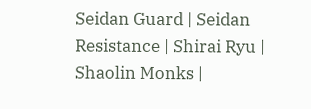Seidan Guard | Seidan Resistance | Shirai Ryu | Shaolin Monks |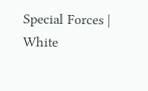Special Forces | White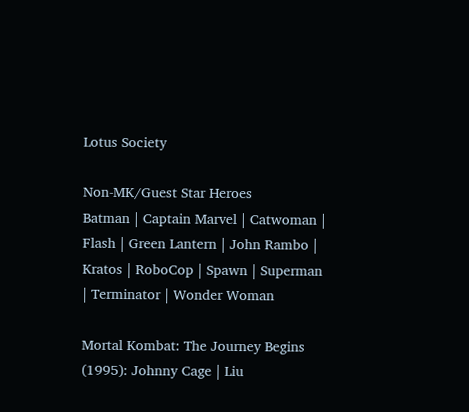Lotus Society

Non-MK/Guest Star Heroes
Batman | Captain Marvel | Catwoman | Flash | Green Lantern | John Rambo | Kratos | RoboCop | Spawn | Superman | Terminator | Wonder Woman

Mortal Kombat: The Journey Begins (1995): Johnny Cage | Liu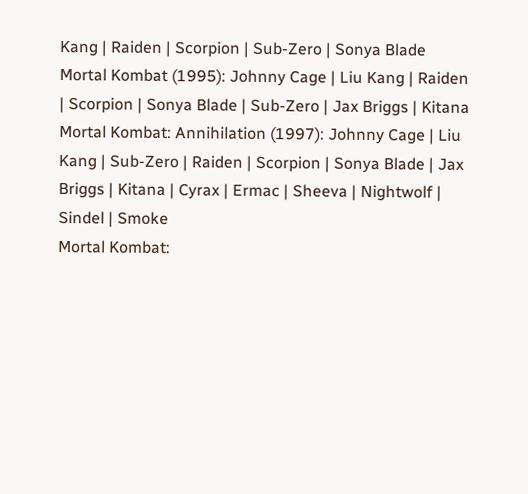Kang | Raiden | Scorpion | Sub-Zero | Sonya Blade
Mortal Kombat (1995): Johnny Cage | Liu Kang | Raiden | Scorpion | Sonya Blade | Sub-Zero | Jax Briggs | Kitana
Mortal Kombat: Annihilation (1997): Johnny Cage | Liu Kang | Sub-Zero | Raiden | Scorpion | Sonya Blade | Jax Briggs | Kitana | Cyrax | Ermac | Sheeva | Nightwolf | Sindel | Smoke
Mortal Kombat: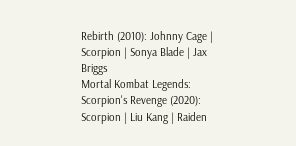Rebirth (2010): Johnny Cage | Scorpion | Sonya Blade | Jax Briggs
Mortal Kombat Legends: Scorpion's Revenge (2020): Scorpion | Liu Kang | Raiden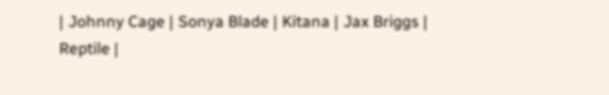| Johnny Cage | Sonya Blade | Kitana | Jax Briggs | Reptile |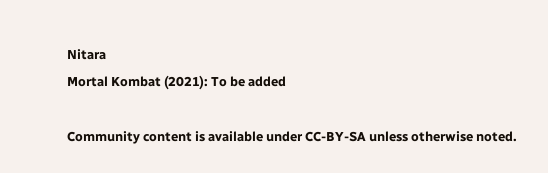Nitara
Mortal Kombat (2021): To be added

Community content is available under CC-BY-SA unless otherwise noted.